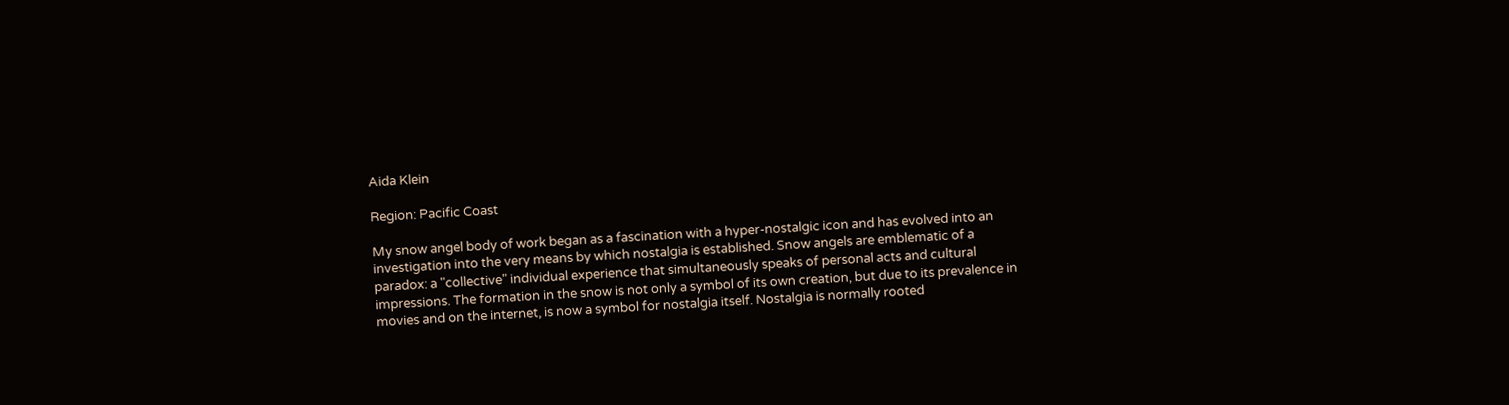Aida Klein

Region: Pacific Coast

My snow angel body of work began as a fascination with a hyper-nostalgic icon and has evolved into an investigation into the very means by which nostalgia is established. Snow angels are emblematic of a paradox: a "collective" individual experience that simultaneously speaks of personal acts and cultural impressions. The formation in the snow is not only a symbol of its own creation, but due to its prevalence in movies and on the internet, is now a symbol for nostalgia itself. Nostalgia is normally rooted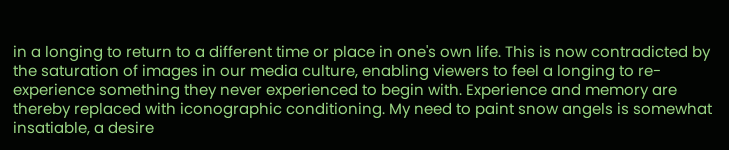in a longing to return to a different time or place in one's own life. This is now contradicted by the saturation of images in our media culture, enabling viewers to feel a longing to re-experience something they never experienced to begin with. Experience and memory are thereby replaced with iconographic conditioning. My need to paint snow angels is somewhat insatiable, a desire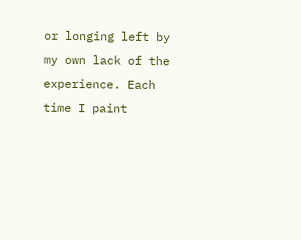or longing left by my own lack of the experience. Each time I paint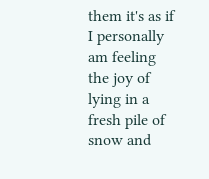them it's as if I personally am feeling the joy of lying in a fresh pile of snow and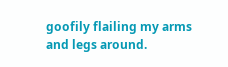goofily flailing my arms and legs around.